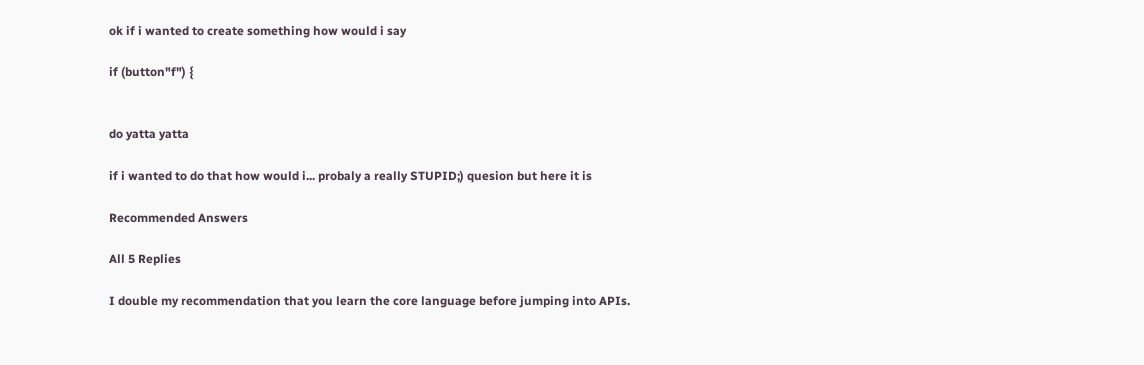ok if i wanted to create something how would i say

if (button"f") {


do yatta yatta

if i wanted to do that how would i... probaly a really STUPID;) quesion but here it is

Recommended Answers

All 5 Replies

I double my recommendation that you learn the core language before jumping into APIs.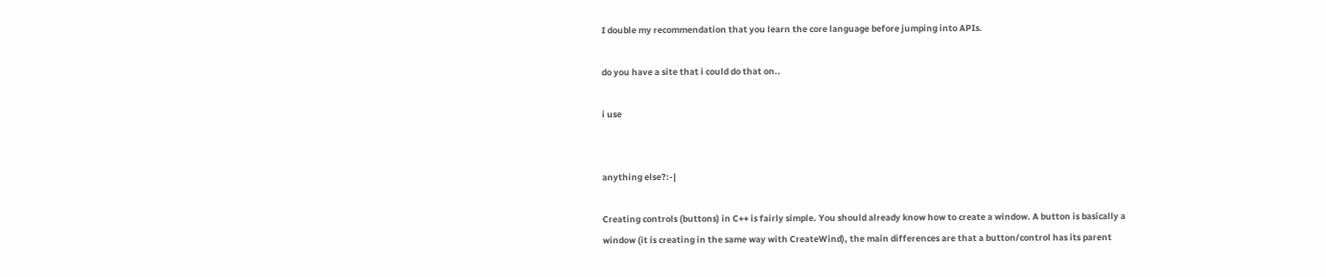I double my recommendation that you learn the core language before jumping into APIs.

do you have a site that i could do that on..

i use


anything else?:-|

Creating controls (buttons) in C++ is fairly simple. You should already know how to create a window. A button is basically a window (it is creating in the same way with CreateWind), the main differences are that a button/control has its parent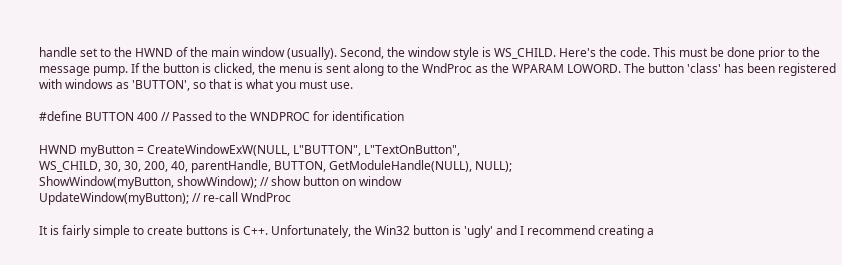handle set to the HWND of the main window (usually). Second, the window style is WS_CHILD. Here's the code. This must be done prior to the message pump. If the button is clicked, the menu is sent along to the WndProc as the WPARAM LOWORD. The button 'class' has been registered with windows as 'BUTTON', so that is what you must use.

#define BUTTON 400 // Passed to the WNDPROC for identification

HWND myButton = CreateWindowExW(NULL, L"BUTTON", L"TextOnButton",
WS_CHILD, 30, 30, 200, 40, parentHandle, BUTTON, GetModuleHandle(NULL), NULL);
ShowWindow(myButton, showWindow); // show button on window
UpdateWindow(myButton); // re-call WndProc

It is fairly simple to create buttons is C++. Unfortunately, the Win32 button is 'ugly' and I recommend creating a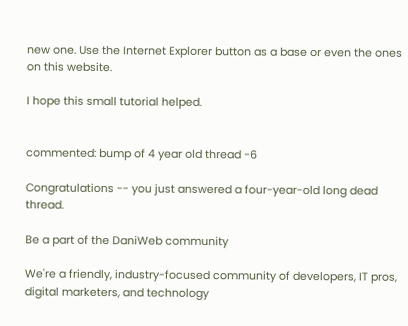new one. Use the Internet Explorer button as a base or even the ones on this website.

I hope this small tutorial helped.


commented: bump of 4 year old thread -6

Congratulations -- you just answered a four-year-old long dead thread.

Be a part of the DaniWeb community

We're a friendly, industry-focused community of developers, IT pros, digital marketers, and technology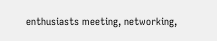enthusiasts meeting, networking,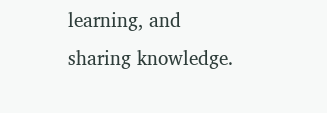learning, and sharing knowledge.